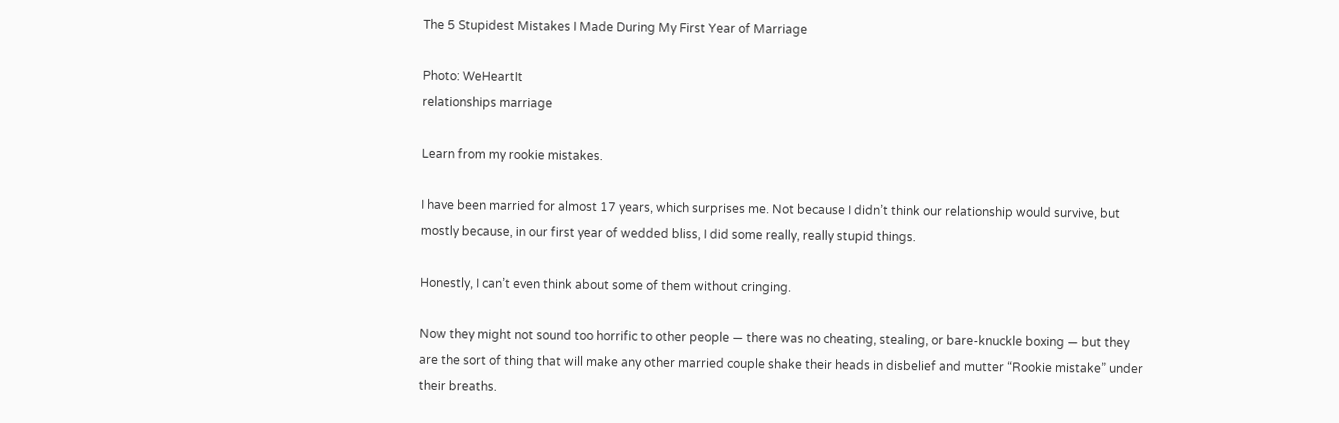The 5 Stupidest Mistakes I Made During My First Year of Marriage

Photo: WeHeartIt
relationships marriage

Learn from my rookie mistakes.

I have been married for almost 17 years, which surprises me. Not because I didn’t think our relationship would survive, but mostly because, in our first year of wedded bliss, I did some really, really stupid things.

Honestly, I can’t even think about some of them without cringing.

Now they might not sound too horrific to other people — there was no cheating, stealing, or bare-knuckle boxing — but they are the sort of thing that will make any other married couple shake their heads in disbelief and mutter “Rookie mistake” under their breaths.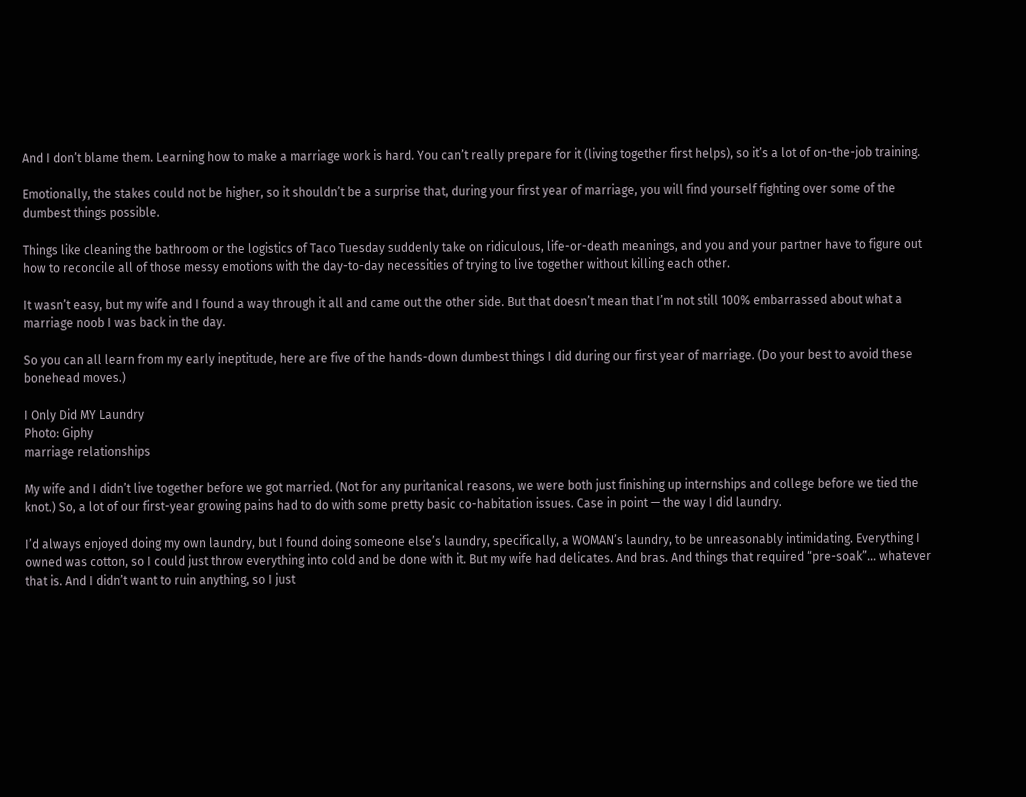And I don’t blame them. Learning how to make a marriage work is hard. You can’t really prepare for it (living together first helps), so it’s a lot of on-the-job training.

Emotionally, the stakes could not be higher, so it shouldn’t be a surprise that, during your first year of marriage, you will find yourself fighting over some of the dumbest things possible.

Things like cleaning the bathroom or the logistics of Taco Tuesday suddenly take on ridiculous, life-or-death meanings, and you and your partner have to figure out how to reconcile all of those messy emotions with the day-to-day necessities of trying to live together without killing each other.

It wasn’t easy, but my wife and I found a way through it all and came out the other side. But that doesn’t mean that I’m not still 100% embarrassed about what a marriage noob I was back in the day.

So you can all learn from my early ineptitude, here are five of the hands-down dumbest things I did during our first year of marriage. (Do your best to avoid these bonehead moves.)

I Only Did MY Laundry
Photo: Giphy
marriage relationships

My wife and I didn’t live together before we got married. (Not for any puritanical reasons, we were both just finishing up internships and college before we tied the knot.) So, a lot of our first-year growing pains had to do with some pretty basic co-habitation issues. Case in point — the way I did laundry.

I’d always enjoyed doing my own laundry, but I found doing someone else’s laundry, specifically, a WOMAN’s laundry, to be unreasonably intimidating. Everything I owned was cotton, so I could just throw everything into cold and be done with it. But my wife had delicates. And bras. And things that required “pre-soak”… whatever that is. And I didn’t want to ruin anything, so I just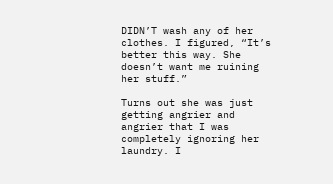DIDN’T wash any of her clothes. I figured, “It’s better this way. She doesn’t want me ruining her stuff.”

Turns out she was just getting angrier and angrier that I was completely ignoring her laundry. I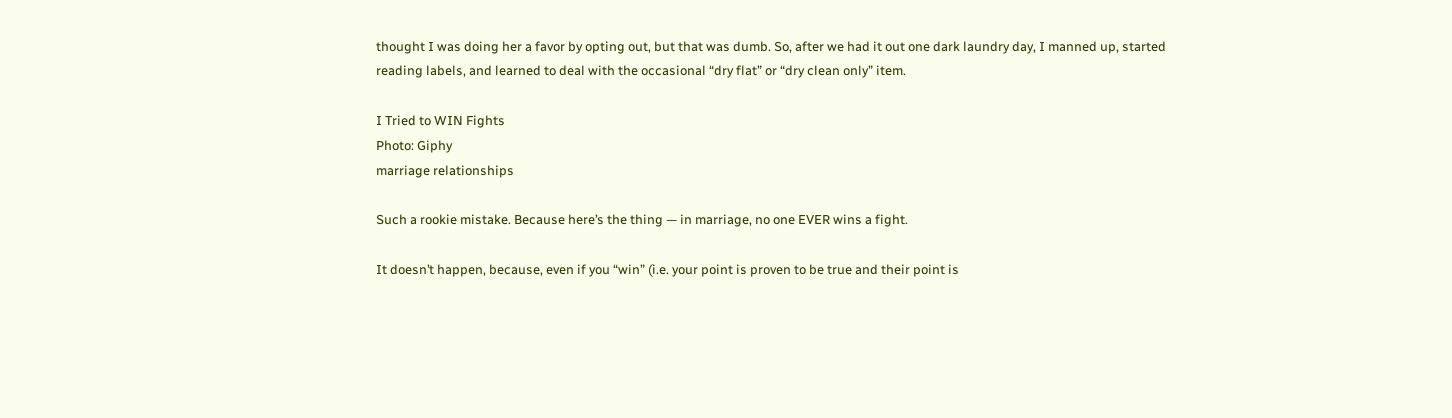thought I was doing her a favor by opting out, but that was dumb. So, after we had it out one dark laundry day, I manned up, started reading labels, and learned to deal with the occasional “dry flat” or “dry clean only” item.

I Tried to WIN Fights
Photo: Giphy
marriage relationships

Such a rookie mistake. Because here’s the thing — in marriage, no one EVER wins a fight.

It doesn’t happen, because, even if you “win” (i.e. your point is proven to be true and their point is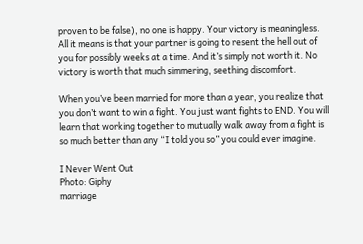proven to be false), no one is happy. Your victory is meaningless. All it means is that your partner is going to resent the hell out of you for possibly weeks at a time. And it’s simply not worth it. No victory is worth that much simmering, seething discomfort.

When you’ve been married for more than a year, you realize that you don’t want to win a fight. You just want fights to END. You will learn that working together to mutually walk away from a fight is so much better than any “I told you so” you could ever imagine.

I Never Went Out
Photo: Giphy
marriage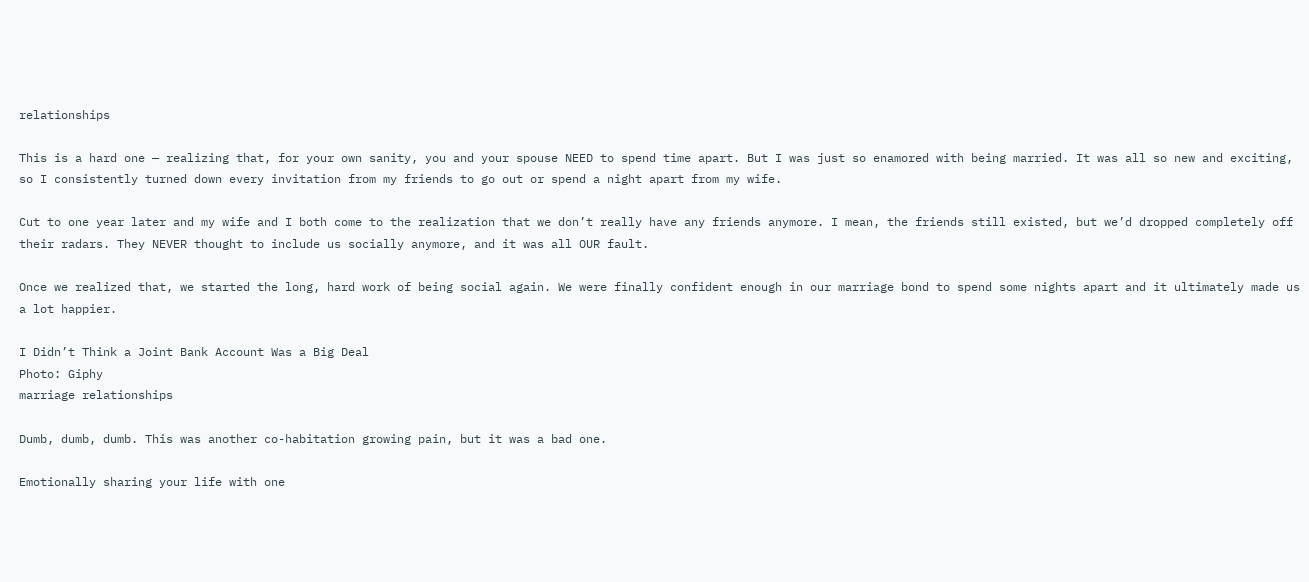relationships

This is a hard one — realizing that, for your own sanity, you and your spouse NEED to spend time apart. But I was just so enamored with being married. It was all so new and exciting, so I consistently turned down every invitation from my friends to go out or spend a night apart from my wife.

Cut to one year later and my wife and I both come to the realization that we don’t really have any friends anymore. I mean, the friends still existed, but we’d dropped completely off their radars. They NEVER thought to include us socially anymore, and it was all OUR fault.

Once we realized that, we started the long, hard work of being social again. We were finally confident enough in our marriage bond to spend some nights apart and it ultimately made us a lot happier.

I Didn’t Think a Joint Bank Account Was a Big Deal
Photo: Giphy
marriage relationships

Dumb, dumb, dumb. This was another co-habitation growing pain, but it was a bad one.

Emotionally sharing your life with one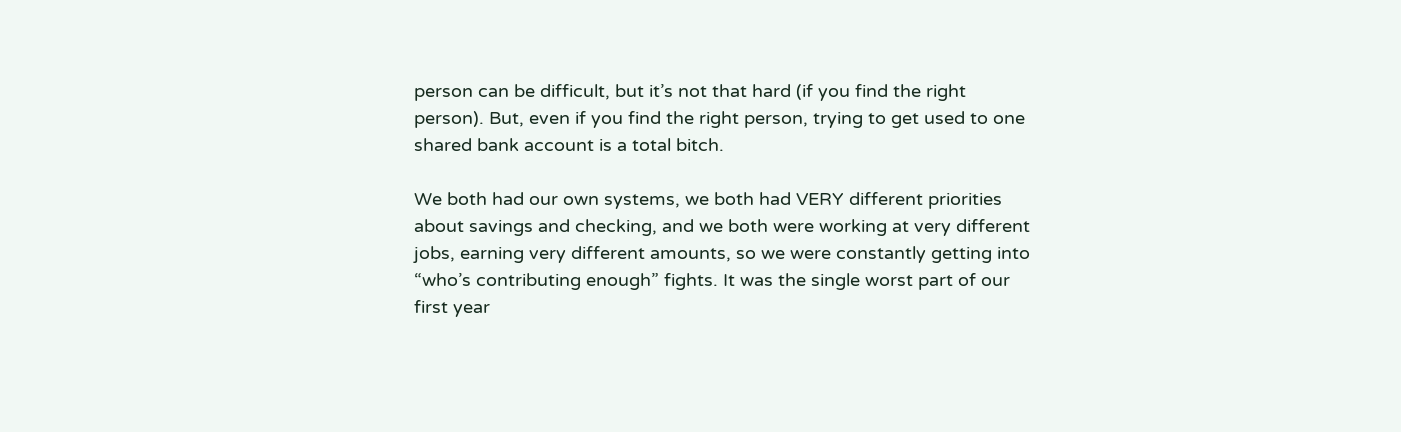person can be difficult, but it’s not that hard (if you find the right person). But, even if you find the right person, trying to get used to one shared bank account is a total bitch.

We both had our own systems, we both had VERY different priorities about savings and checking, and we both were working at very different jobs, earning very different amounts, so we were constantly getting into “who’s contributing enough” fights. It was the single worst part of our first year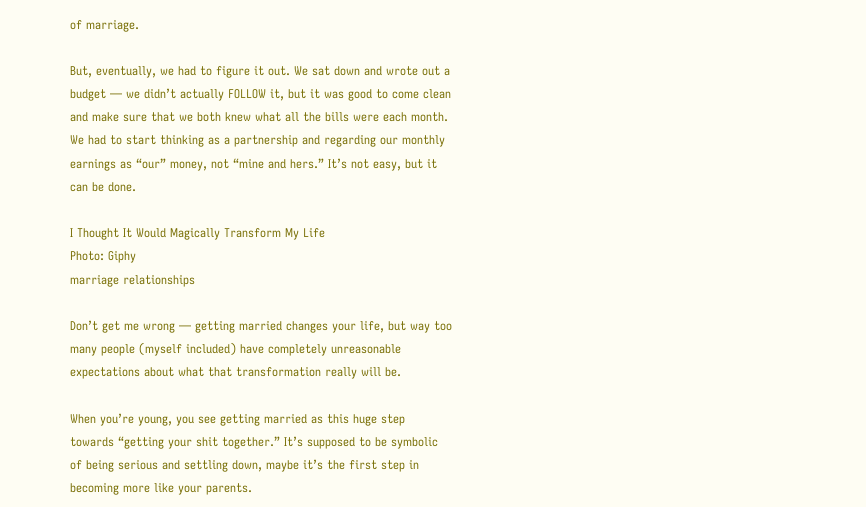of marriage.

But, eventually, we had to figure it out. We sat down and wrote out a budget — we didn’t actually FOLLOW it, but it was good to come clean and make sure that we both knew what all the bills were each month. We had to start thinking as a partnership and regarding our monthly earnings as “our” money, not “mine and hers.” It’s not easy, but it can be done.

I Thought It Would Magically Transform My Life
Photo: Giphy
marriage relationships

Don’t get me wrong — getting married changes your life, but way too many people (myself included) have completely unreasonable expectations about what that transformation really will be.

When you’re young, you see getting married as this huge step towards “getting your shit together.” It’s supposed to be symbolic of being serious and settling down, maybe it’s the first step in becoming more like your parents.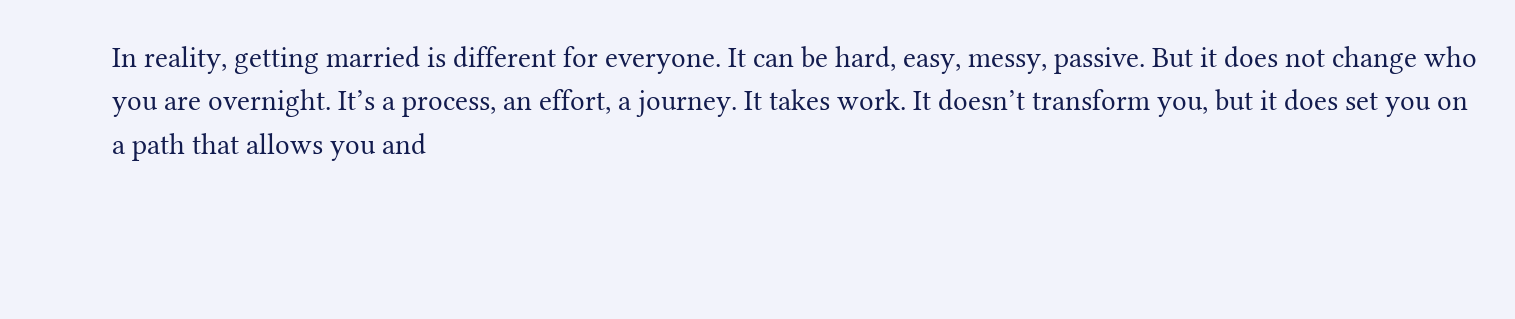In reality, getting married is different for everyone. It can be hard, easy, messy, passive. But it does not change who you are overnight. It’s a process, an effort, a journey. It takes work. It doesn’t transform you, but it does set you on a path that allows you and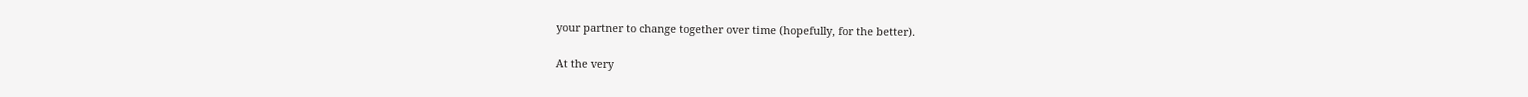your partner to change together over time (hopefully, for the better).

At the very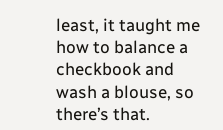least, it taught me how to balance a checkbook and wash a blouse, so there’s that.